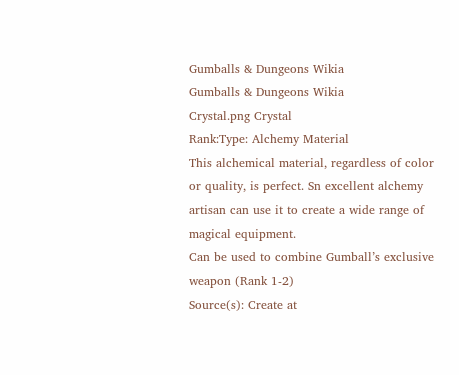Gumballs & Dungeons Wikia
Gumballs & Dungeons Wikia
Crystal.png Crystal
Rank:Type: Alchemy Material
This alchemical material, regardless of color or quality, is perfect. Sn excellent alchemy artisan can use it to create a wide range of magical equipment.
Can be used to combine Gumball’s exclusive weapon (Rank 1-2)
Source(s): Create at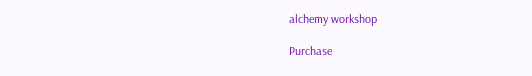alchemy workshop

Purchase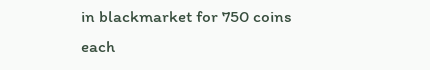in blackmarket for 750 coins each